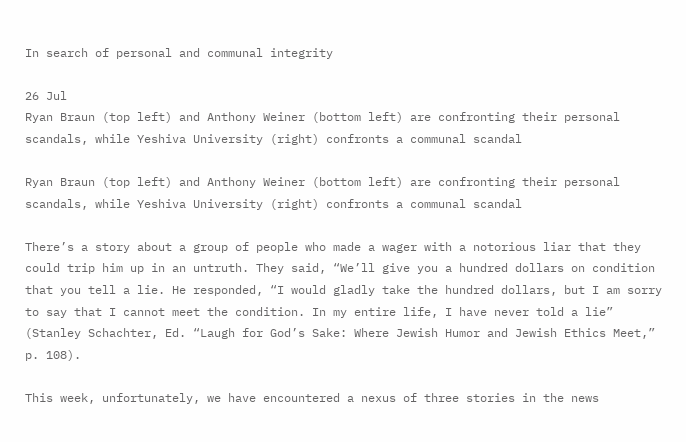In search of personal and communal integrity

26 Jul
Ryan Braun (top left) and Anthony Weiner (bottom left) are confronting their personal scandals, while Yeshiva University (right) confronts a communal scandal

Ryan Braun (top left) and Anthony Weiner (bottom left) are confronting their personal scandals, while Yeshiva University (right) confronts a communal scandal

There’s a story about a group of people who made a wager with a notorious liar that they could trip him up in an untruth. They said, “We’ll give you a hundred dollars on condition that you tell a lie. He responded, “I would gladly take the hundred dollars, but I am sorry to say that I cannot meet the condition. In my entire life, I have never told a lie” (Stanley Schachter, Ed. “Laugh for God’s Sake: Where Jewish Humor and Jewish Ethics Meet,” p. 108).

This week, unfortunately, we have encountered a nexus of three stories in the news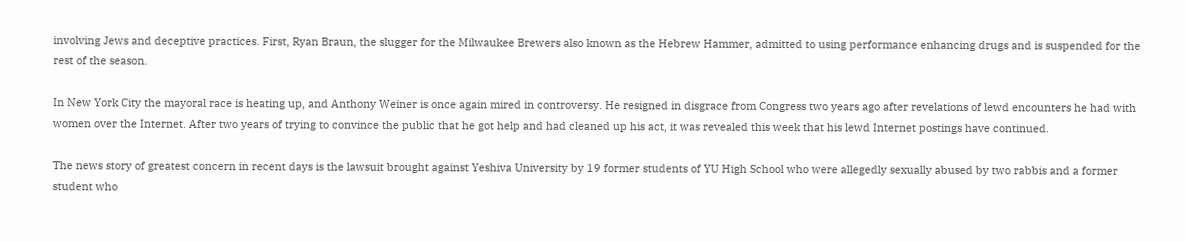involving Jews and deceptive practices. First, Ryan Braun, the slugger for the Milwaukee Brewers also known as the Hebrew Hammer, admitted to using performance enhancing drugs and is suspended for the rest of the season.

In New York City the mayoral race is heating up, and Anthony Weiner is once again mired in controversy. He resigned in disgrace from Congress two years ago after revelations of lewd encounters he had with women over the Internet. After two years of trying to convince the public that he got help and had cleaned up his act, it was revealed this week that his lewd Internet postings have continued.

The news story of greatest concern in recent days is the lawsuit brought against Yeshiva University by 19 former students of YU High School who were allegedly sexually abused by two rabbis and a former student who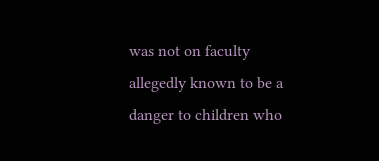was not on faculty allegedly known to be a danger to children who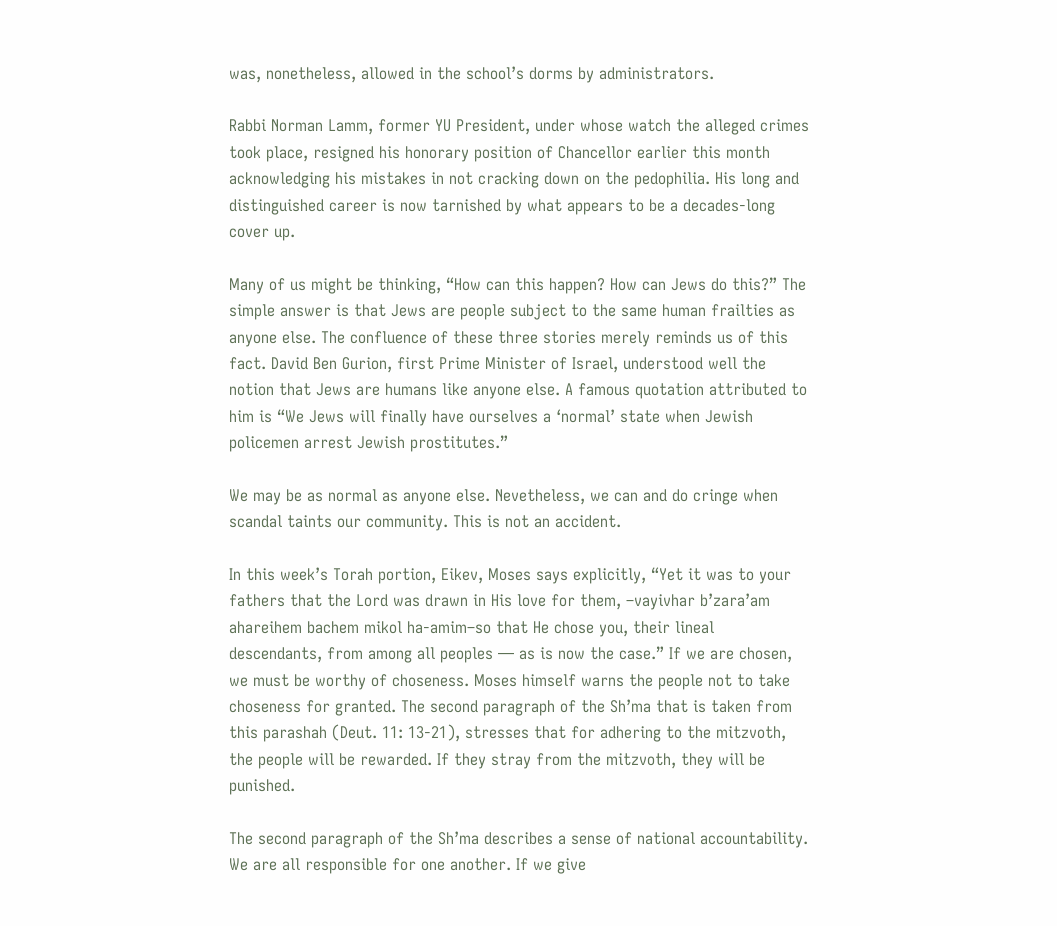was, nonetheless, allowed in the school’s dorms by administrators.

Rabbi Norman Lamm, former YU President, under whose watch the alleged crimes took place, resigned his honorary position of Chancellor earlier this month acknowledging his mistakes in not cracking down on the pedophilia. His long and distinguished career is now tarnished by what appears to be a decades-long cover up.

Many of us might be thinking, “How can this happen? How can Jews do this?” The simple answer is that Jews are people subject to the same human frailties as anyone else. The confluence of these three stories merely reminds us of this fact. David Ben Gurion, first Prime Minister of Israel, understood well the notion that Jews are humans like anyone else. A famous quotation attributed to him is “We Jews will finally have ourselves a ‘normal’ state when Jewish policemen arrest Jewish prostitutes.”

We may be as normal as anyone else. Nevetheless, we can and do cringe when scandal taints our community. This is not an accident.

In this week’s Torah portion, Eikev, Moses says explicitly, “Yet it was to your fathers that the Lord was drawn in His love for them, –vayivhar b’zara’am ahareihem bachem mikol ha-amim–so that He chose you, their lineal descendants, from among all peoples — as is now the case.” If we are chosen, we must be worthy of choseness. Moses himself warns the people not to take choseness for granted. The second paragraph of the Sh’ma that is taken from this parashah (Deut. 11: 13-21), stresses that for adhering to the mitzvoth, the people will be rewarded. If they stray from the mitzvoth, they will be punished.

The second paragraph of the Sh’ma describes a sense of national accountability. We are all responsible for one another. If we give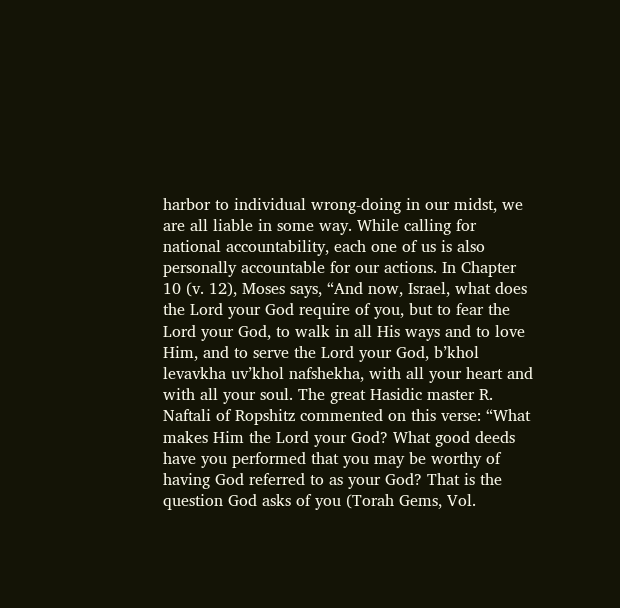harbor to individual wrong-doing in our midst, we are all liable in some way. While calling for national accountability, each one of us is also personally accountable for our actions. In Chapter 10 (v. 12), Moses says, “And now, Israel, what does the Lord your God require of you, but to fear the Lord your God, to walk in all His ways and to love Him, and to serve the Lord your God, b’khol levavkha uv’khol nafshekha, with all your heart and with all your soul. The great Hasidic master R. Naftali of Ropshitz commented on this verse: “What makes Him the Lord your God? What good deeds have you performed that you may be worthy of having God referred to as your God? That is the question God asks of you (Torah Gems, Vol.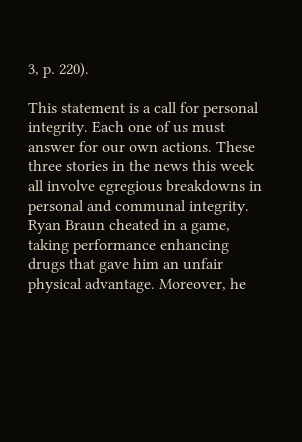3, p. 220).

This statement is a call for personal integrity. Each one of us must answer for our own actions. These three stories in the news this week all involve egregious breakdowns in personal and communal integrity. Ryan Braun cheated in a game, taking performance enhancing drugs that gave him an unfair physical advantage. Moreover, he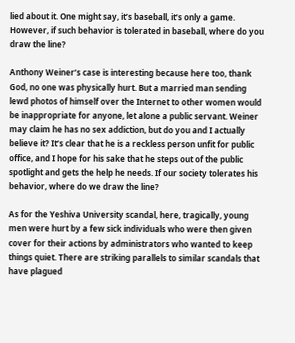lied about it. One might say, it’s baseball, it’s only a game. However, if such behavior is tolerated in baseball, where do you draw the line?

Anthony Weiner’s case is interesting because here too, thank God, no one was physically hurt. But a married man sending lewd photos of himself over the Internet to other women would be inappropriate for anyone, let alone a public servant. Weiner may claim he has no sex addiction, but do you and I actually believe it? It’s clear that he is a reckless person unfit for public office, and I hope for his sake that he steps out of the public spotlight and gets the help he needs. If our society tolerates his behavior, where do we draw the line?

As for the Yeshiva University scandal, here, tragically, young men were hurt by a few sick individuals who were then given cover for their actions by administrators who wanted to keep things quiet. There are striking parallels to similar scandals that have plagued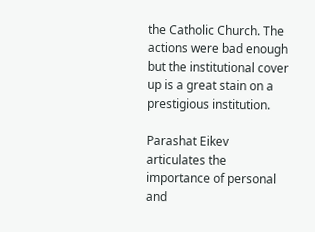the Catholic Church. The actions were bad enough but the institutional cover up is a great stain on a prestigious institution.

Parashat Eikev articulates the importance of personal and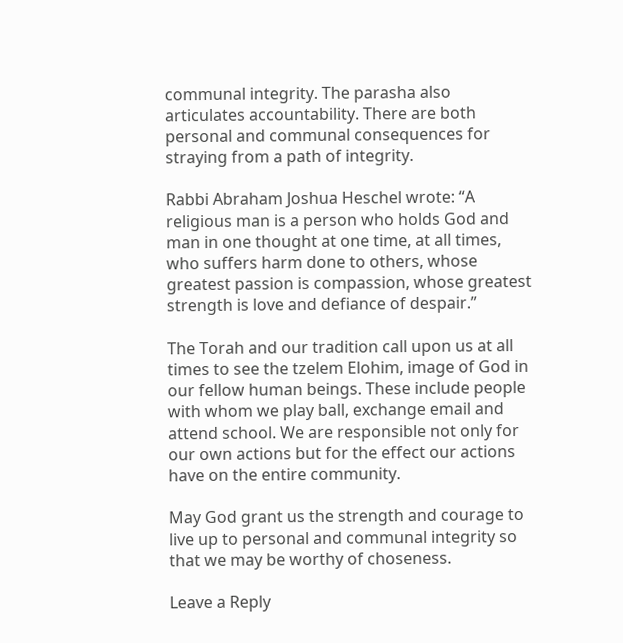communal integrity. The parasha also articulates accountability. There are both personal and communal consequences for straying from a path of integrity.

Rabbi Abraham Joshua Heschel wrote: “A religious man is a person who holds God and man in one thought at one time, at all times, who suffers harm done to others, whose greatest passion is compassion, whose greatest strength is love and defiance of despair.”

The Torah and our tradition call upon us at all times to see the tzelem Elohim, image of God in our fellow human beings. These include people with whom we play ball, exchange email and attend school. We are responsible not only for our own actions but for the effect our actions have on the entire community.

May God grant us the strength and courage to live up to personal and communal integrity so that we may be worthy of choseness.

Leave a Reply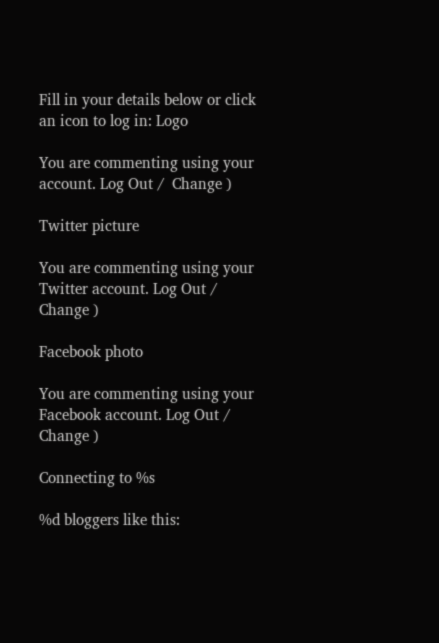Fill in your details below or click an icon to log in: Logo

You are commenting using your account. Log Out /  Change )

Twitter picture

You are commenting using your Twitter account. Log Out /  Change )

Facebook photo

You are commenting using your Facebook account. Log Out /  Change )

Connecting to %s

%d bloggers like this: